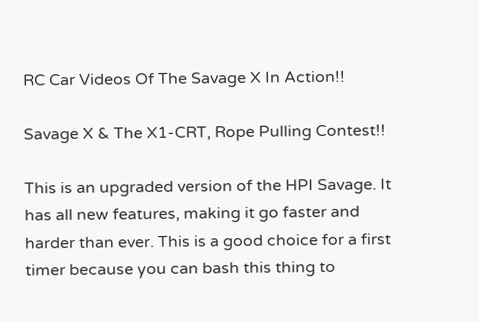RC Car Videos Of The Savage X In Action!!

Savage X & The X1-CRT, Rope Pulling Contest!!

This is an upgraded version of the HPI Savage. It has all new features, making it go faster and harder than ever. This is a good choice for a first timer because you can bash this thing to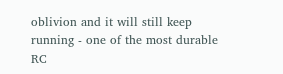oblivion and it will still keep running - one of the most durable RC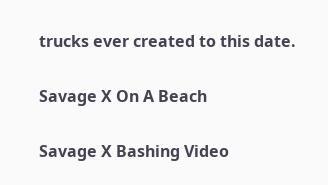trucks ever created to this date.

Savage X On A Beach

Savage X Bashing Video